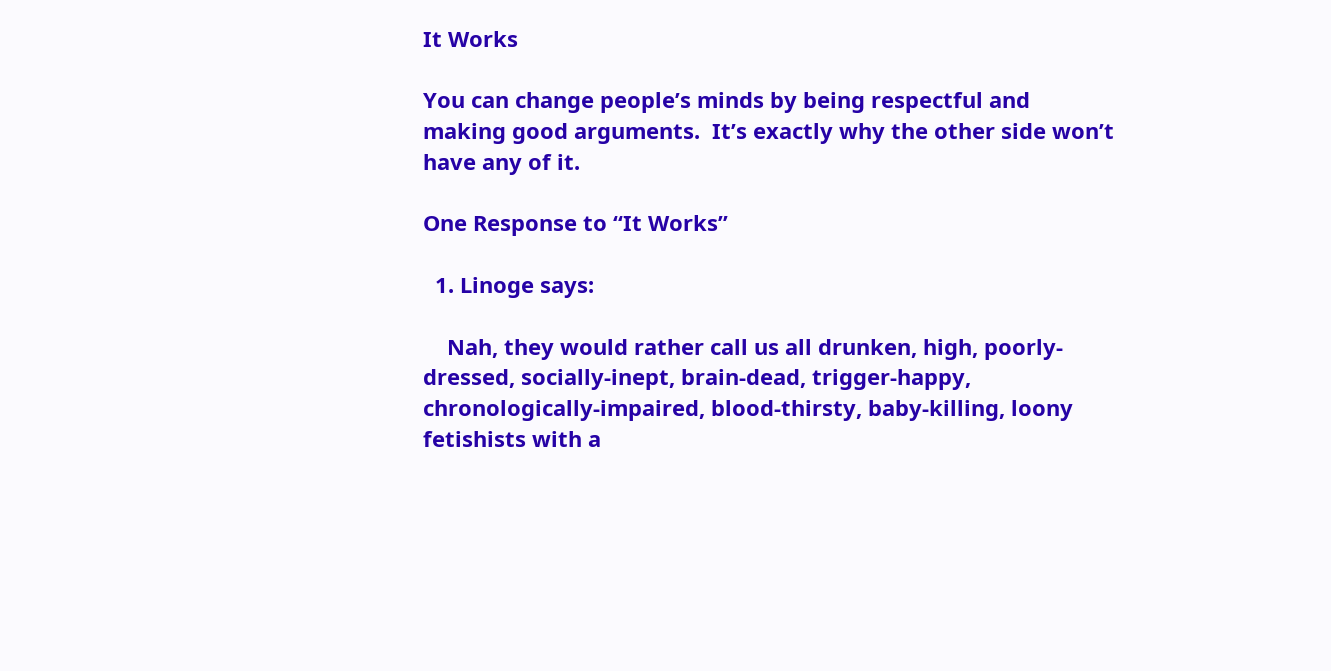It Works

You can change people’s minds by being respectful and making good arguments.  It’s exactly why the other side won’t have any of it.

One Response to “It Works”

  1. Linoge says:

    Nah, they would rather call us all drunken, high, poorly-dressed, socially-inept, brain-dead, trigger-happy, chronologically-impaired, blood-thirsty, baby-killing, loony fetishists with a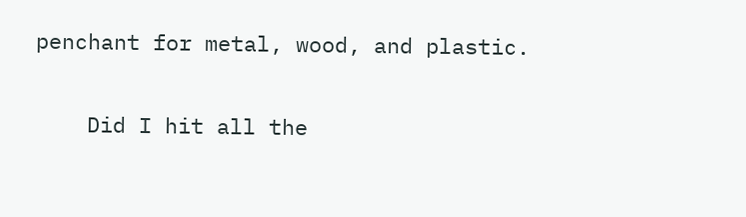penchant for metal, wood, and plastic.

    Did I hit all the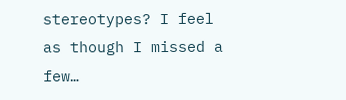stereotypes? I feel as though I missed a few…